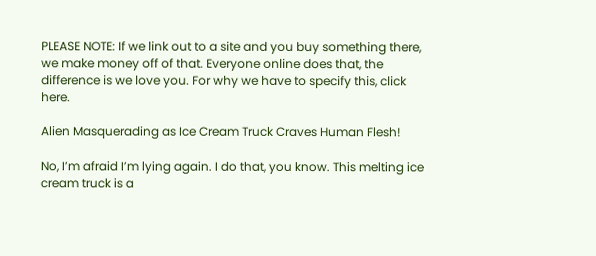PLEASE NOTE: If we link out to a site and you buy something there, we make money off of that. Everyone online does that, the difference is we love you. For why we have to specify this, click here.

Alien Masquerading as Ice Cream Truck Craves Human Flesh!

No, I’m afraid I’m lying again. I do that, you know. This melting ice cream truck is a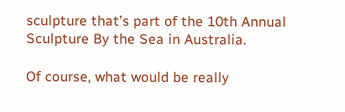sculpture that’s part of the 10th Annual Sculpture By the Sea in Australia.

Of course, what would be really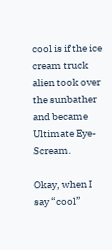cool is if the ice cream truck alien took over the sunbather and became Ultimate Eye-Scream.

Okay, when I say “cool”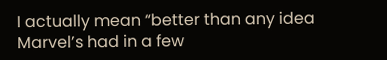I actually mean “better than any idea Marvel’s had in a few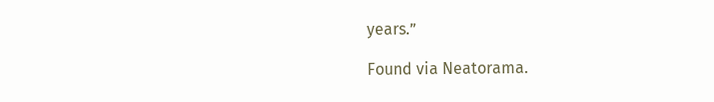years.”

Found via Neatorama.